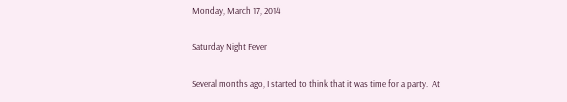Monday, March 17, 2014

Saturday Night Fever

Several months ago, I started to think that it was time for a party.  At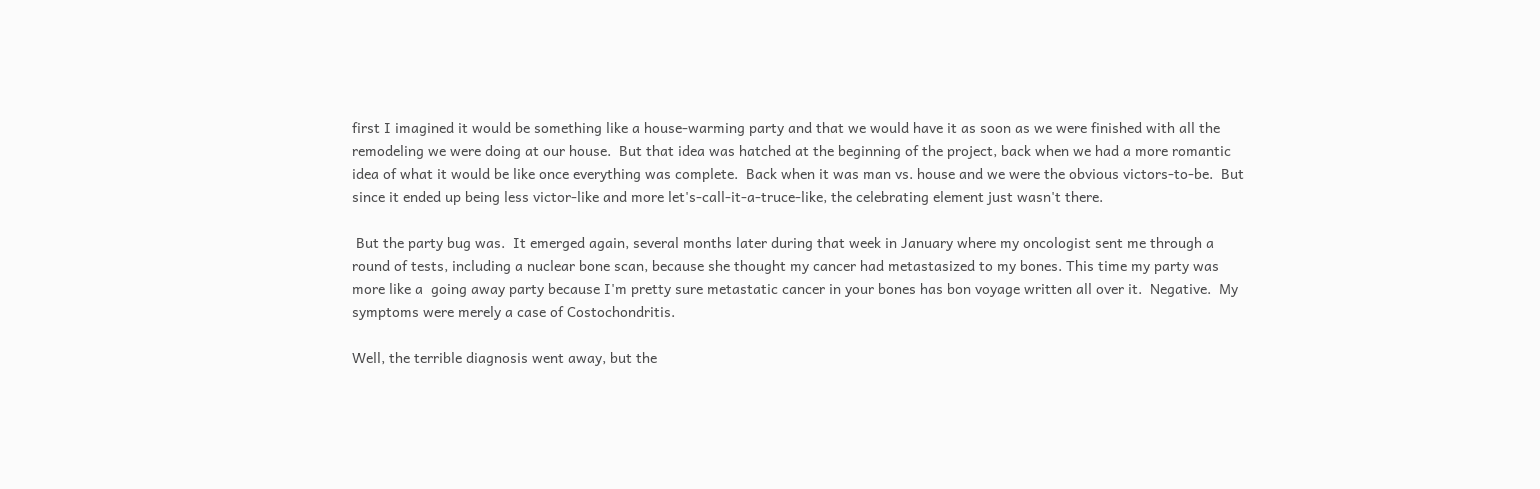first I imagined it would be something like a house-warming party and that we would have it as soon as we were finished with all the remodeling we were doing at our house.  But that idea was hatched at the beginning of the project, back when we had a more romantic idea of what it would be like once everything was complete.  Back when it was man vs. house and we were the obvious victors-to-be.  But since it ended up being less victor-like and more let's-call-it-a-truce-like, the celebrating element just wasn't there.

 But the party bug was.  It emerged again, several months later during that week in January where my oncologist sent me through a round of tests, including a nuclear bone scan, because she thought my cancer had metastasized to my bones. This time my party was more like a  going away party because I'm pretty sure metastatic cancer in your bones has bon voyage written all over it.  Negative.  My symptoms were merely a case of Costochondritis.

Well, the terrible diagnosis went away, but the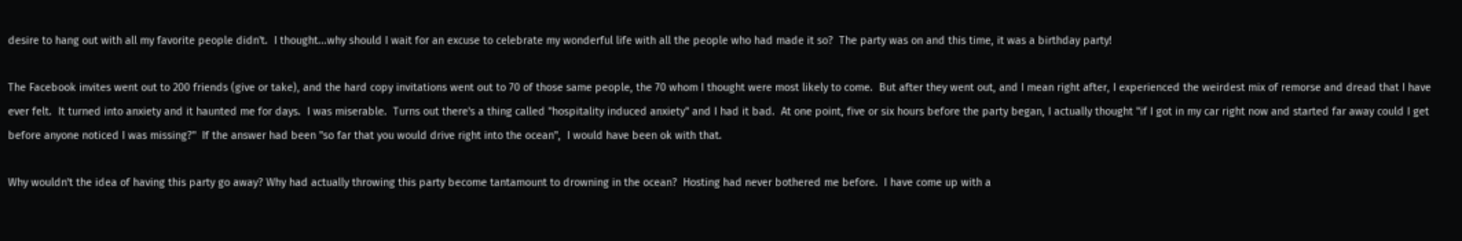desire to hang out with all my favorite people didn't.  I thought...why should I wait for an excuse to celebrate my wonderful life with all the people who had made it so?  The party was on and this time, it was a birthday party!

The Facebook invites went out to 200 friends (give or take), and the hard copy invitations went out to 70 of those same people, the 70 whom I thought were most likely to come.  But after they went out, and I mean right after, I experienced the weirdest mix of remorse and dread that I have ever felt.  It turned into anxiety and it haunted me for days.  I was miserable.  Turns out there's a thing called "hospitality induced anxiety" and I had it bad.  At one point, five or six hours before the party began, I actually thought "if I got in my car right now and started far away could I get before anyone noticed I was missing?"  If the answer had been "so far that you would drive right into the ocean",  I would have been ok with that.

Why wouldn't the idea of having this party go away? Why had actually throwing this party become tantamount to drowning in the ocean?  Hosting had never bothered me before.  I have come up with a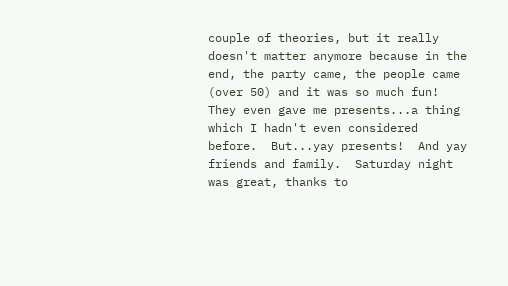couple of theories, but it really doesn't matter anymore because in the end, the party came, the people came (over 50) and it was so much fun! They even gave me presents...a thing which I hadn't even considered before.  But...yay presents!  And yay friends and family.  Saturday night was great, thanks to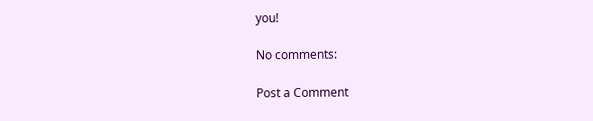you!

No comments:

Post a Comment